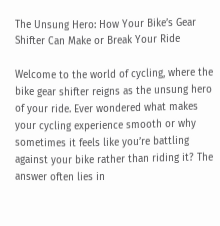The Unsung Hero: How Your Bike’s Gear Shifter Can Make or Break Your Ride

Welcome to the world of cycling, where the bike gear shifter reigns as the unsung hero of your ride. Ever wondered what makes your cycling experience smooth or why sometimes it feels like you’re battling against your bike rather than riding it? The answer often lies in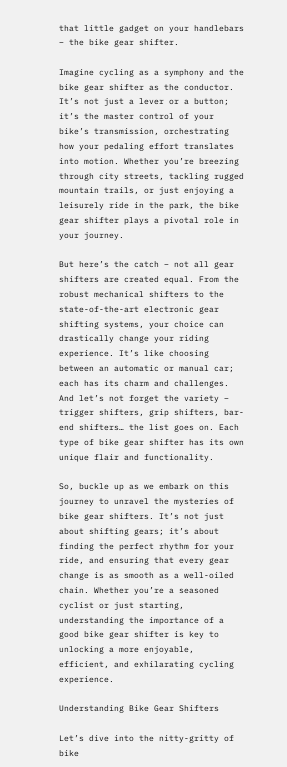that little gadget on your handlebars – the bike gear shifter.

Imagine cycling as a symphony and the bike gear shifter as the conductor. It’s not just a lever or a button; it’s the master control of your bike’s transmission, orchestrating how your pedaling effort translates into motion. Whether you’re breezing through city streets, tackling rugged mountain trails, or just enjoying a leisurely ride in the park, the bike gear shifter plays a pivotal role in your journey.

But here’s the catch – not all gear shifters are created equal. From the robust mechanical shifters to the state-of-the-art electronic gear shifting systems, your choice can drastically change your riding experience. It’s like choosing between an automatic or manual car; each has its charm and challenges. And let’s not forget the variety – trigger shifters, grip shifters, bar-end shifters… the list goes on. Each type of bike gear shifter has its own unique flair and functionality.

So, buckle up as we embark on this journey to unravel the mysteries of bike gear shifters. It’s not just about shifting gears; it’s about finding the perfect rhythm for your ride, and ensuring that every gear change is as smooth as a well-oiled chain. Whether you’re a seasoned cyclist or just starting, understanding the importance of a good bike gear shifter is key to unlocking a more enjoyable, efficient, and exhilarating cycling experience.

Understanding Bike Gear Shifters

Let’s dive into the nitty-gritty of bike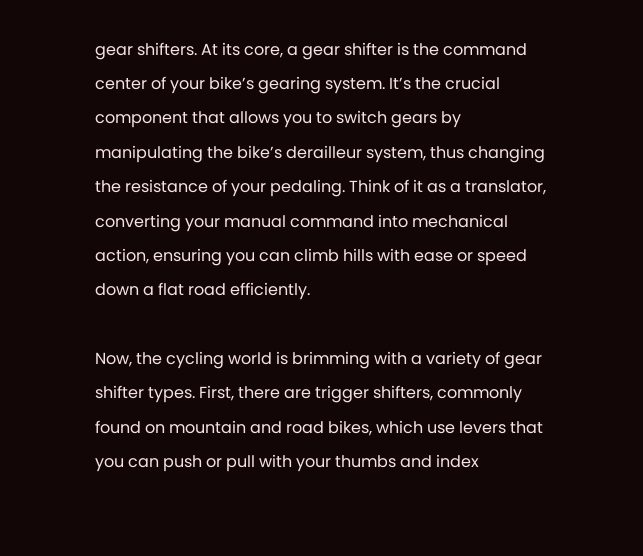gear shifters. At its core, a gear shifter is the command center of your bike’s gearing system. It’s the crucial component that allows you to switch gears by manipulating the bike’s derailleur system, thus changing the resistance of your pedaling. Think of it as a translator, converting your manual command into mechanical action, ensuring you can climb hills with ease or speed down a flat road efficiently.

Now, the cycling world is brimming with a variety of gear shifter types. First, there are trigger shifters, commonly found on mountain and road bikes, which use levers that you can push or pull with your thumbs and index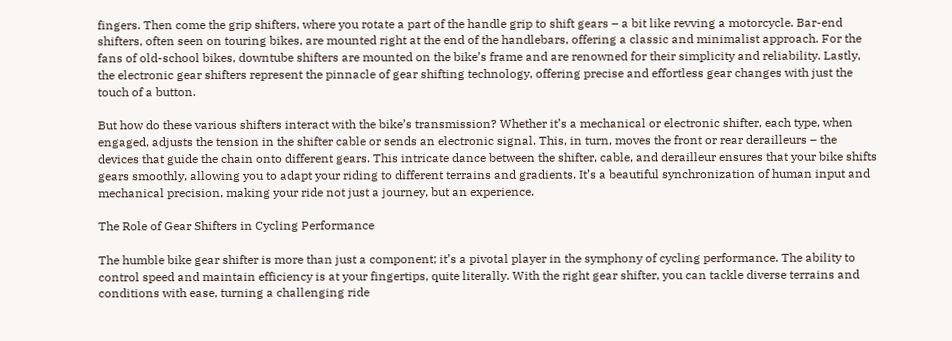fingers. Then come the grip shifters, where you rotate a part of the handle grip to shift gears – a bit like revving a motorcycle. Bar-end shifters, often seen on touring bikes, are mounted right at the end of the handlebars, offering a classic and minimalist approach. For the fans of old-school bikes, downtube shifters are mounted on the bike’s frame and are renowned for their simplicity and reliability. Lastly, the electronic gear shifters represent the pinnacle of gear shifting technology, offering precise and effortless gear changes with just the touch of a button.

But how do these various shifters interact with the bike’s transmission? Whether it’s a mechanical or electronic shifter, each type, when engaged, adjusts the tension in the shifter cable or sends an electronic signal. This, in turn, moves the front or rear derailleurs – the devices that guide the chain onto different gears. This intricate dance between the shifter, cable, and derailleur ensures that your bike shifts gears smoothly, allowing you to adapt your riding to different terrains and gradients. It’s a beautiful synchronization of human input and mechanical precision, making your ride not just a journey, but an experience.

The Role of Gear Shifters in Cycling Performance

The humble bike gear shifter is more than just a component; it’s a pivotal player in the symphony of cycling performance. The ability to control speed and maintain efficiency is at your fingertips, quite literally. With the right gear shifter, you can tackle diverse terrains and conditions with ease, turning a challenging ride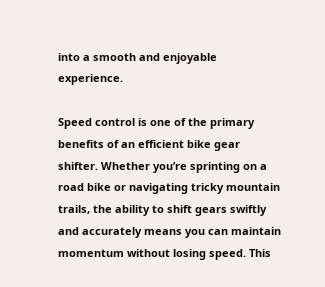into a smooth and enjoyable experience.

Speed control is one of the primary benefits of an efficient bike gear shifter. Whether you’re sprinting on a road bike or navigating tricky mountain trails, the ability to shift gears swiftly and accurately means you can maintain momentum without losing speed. This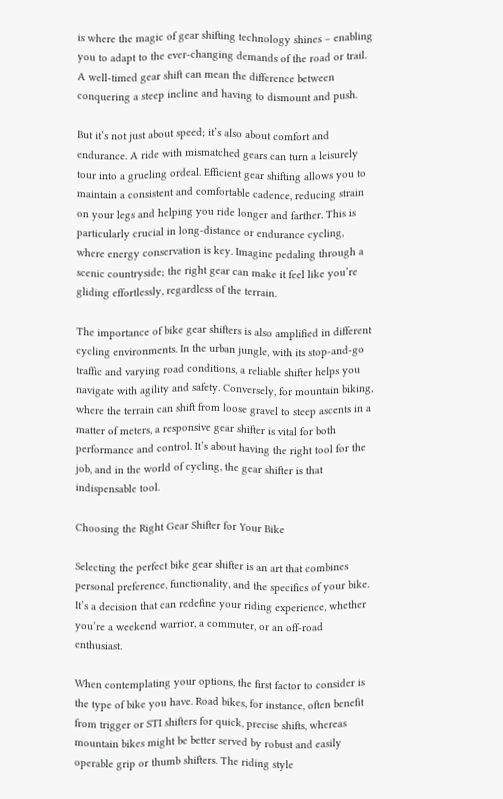is where the magic of gear shifting technology shines – enabling you to adapt to the ever-changing demands of the road or trail. A well-timed gear shift can mean the difference between conquering a steep incline and having to dismount and push.

But it’s not just about speed; it’s also about comfort and endurance. A ride with mismatched gears can turn a leisurely tour into a grueling ordeal. Efficient gear shifting allows you to maintain a consistent and comfortable cadence, reducing strain on your legs and helping you ride longer and farther. This is particularly crucial in long-distance or endurance cycling, where energy conservation is key. Imagine pedaling through a scenic countryside; the right gear can make it feel like you’re gliding effortlessly, regardless of the terrain.

The importance of bike gear shifters is also amplified in different cycling environments. In the urban jungle, with its stop-and-go traffic and varying road conditions, a reliable shifter helps you navigate with agility and safety. Conversely, for mountain biking, where the terrain can shift from loose gravel to steep ascents in a matter of meters, a responsive gear shifter is vital for both performance and control. It’s about having the right tool for the job, and in the world of cycling, the gear shifter is that indispensable tool.

Choosing the Right Gear Shifter for Your Bike

Selecting the perfect bike gear shifter is an art that combines personal preference, functionality, and the specifics of your bike. It’s a decision that can redefine your riding experience, whether you’re a weekend warrior, a commuter, or an off-road enthusiast.

When contemplating your options, the first factor to consider is the type of bike you have. Road bikes, for instance, often benefit from trigger or STI shifters for quick, precise shifts, whereas mountain bikes might be better served by robust and easily operable grip or thumb shifters. The riding style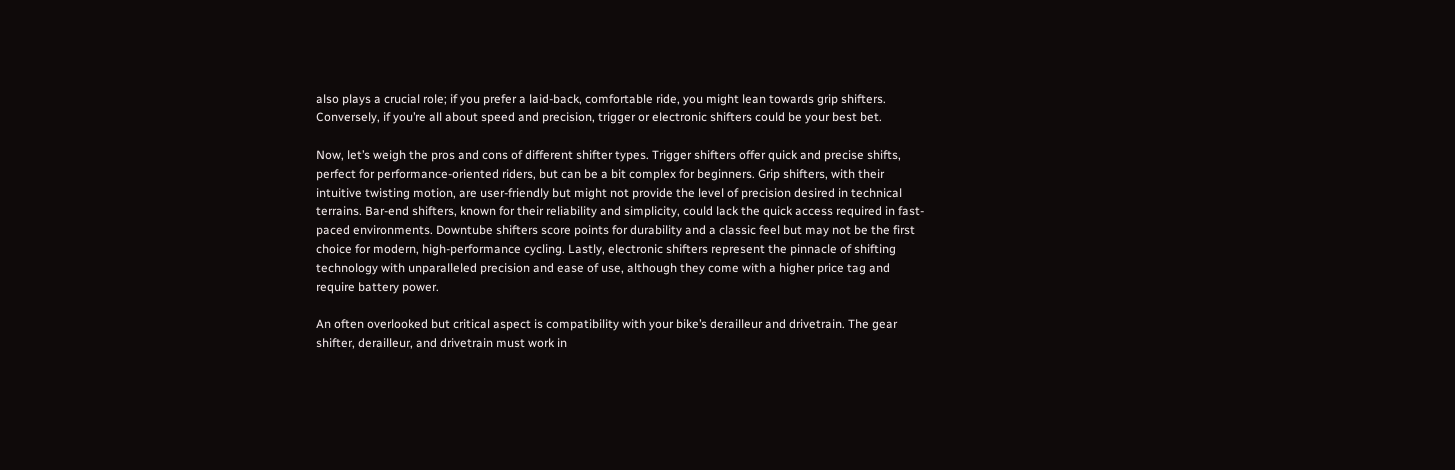also plays a crucial role; if you prefer a laid-back, comfortable ride, you might lean towards grip shifters. Conversely, if you’re all about speed and precision, trigger or electronic shifters could be your best bet.

Now, let’s weigh the pros and cons of different shifter types. Trigger shifters offer quick and precise shifts, perfect for performance-oriented riders, but can be a bit complex for beginners. Grip shifters, with their intuitive twisting motion, are user-friendly but might not provide the level of precision desired in technical terrains. Bar-end shifters, known for their reliability and simplicity, could lack the quick access required in fast-paced environments. Downtube shifters score points for durability and a classic feel but may not be the first choice for modern, high-performance cycling. Lastly, electronic shifters represent the pinnacle of shifting technology with unparalleled precision and ease of use, although they come with a higher price tag and require battery power.

An often overlooked but critical aspect is compatibility with your bike’s derailleur and drivetrain. The gear shifter, derailleur, and drivetrain must work in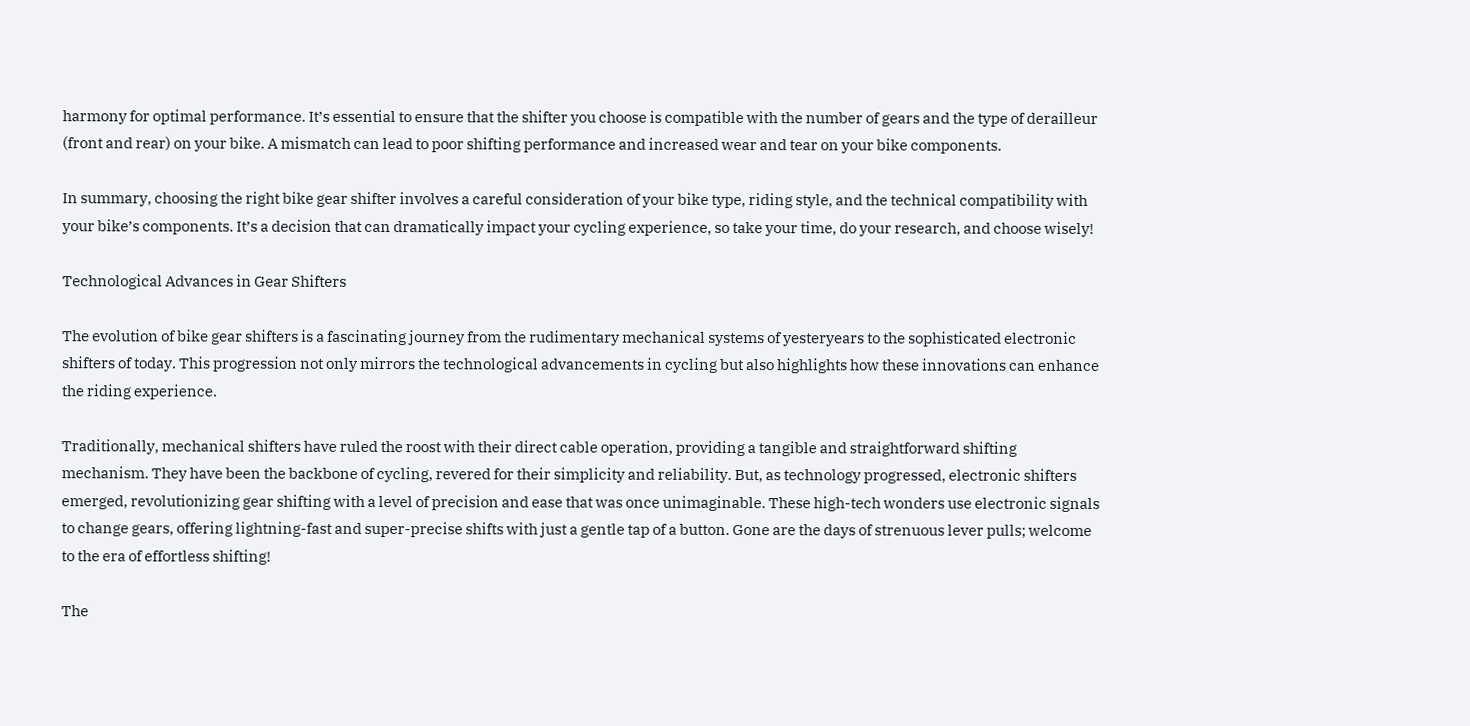harmony for optimal performance. It’s essential to ensure that the shifter you choose is compatible with the number of gears and the type of derailleur (front and rear) on your bike. A mismatch can lead to poor shifting performance and increased wear and tear on your bike components.

In summary, choosing the right bike gear shifter involves a careful consideration of your bike type, riding style, and the technical compatibility with your bike’s components. It’s a decision that can dramatically impact your cycling experience, so take your time, do your research, and choose wisely!

Technological Advances in Gear Shifters

The evolution of bike gear shifters is a fascinating journey from the rudimentary mechanical systems of yesteryears to the sophisticated electronic shifters of today. This progression not only mirrors the technological advancements in cycling but also highlights how these innovations can enhance the riding experience.

Traditionally, mechanical shifters have ruled the roost with their direct cable operation, providing a tangible and straightforward shifting mechanism. They have been the backbone of cycling, revered for their simplicity and reliability. But, as technology progressed, electronic shifters emerged, revolutionizing gear shifting with a level of precision and ease that was once unimaginable. These high-tech wonders use electronic signals to change gears, offering lightning-fast and super-precise shifts with just a gentle tap of a button. Gone are the days of strenuous lever pulls; welcome to the era of effortless shifting!

The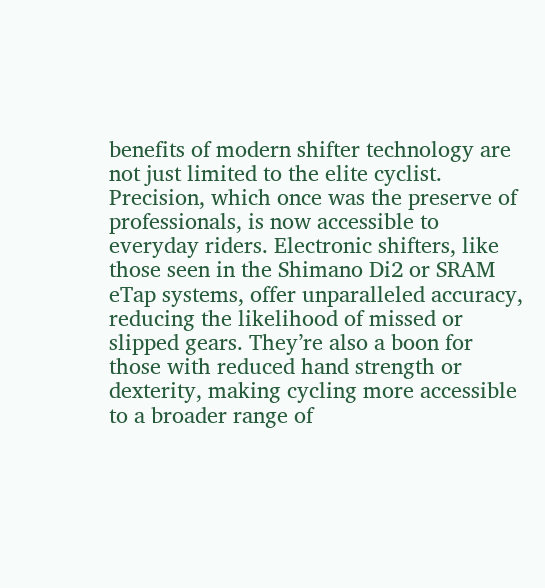benefits of modern shifter technology are not just limited to the elite cyclist. Precision, which once was the preserve of professionals, is now accessible to everyday riders. Electronic shifters, like those seen in the Shimano Di2 or SRAM eTap systems, offer unparalleled accuracy, reducing the likelihood of missed or slipped gears. They’re also a boon for those with reduced hand strength or dexterity, making cycling more accessible to a broader range of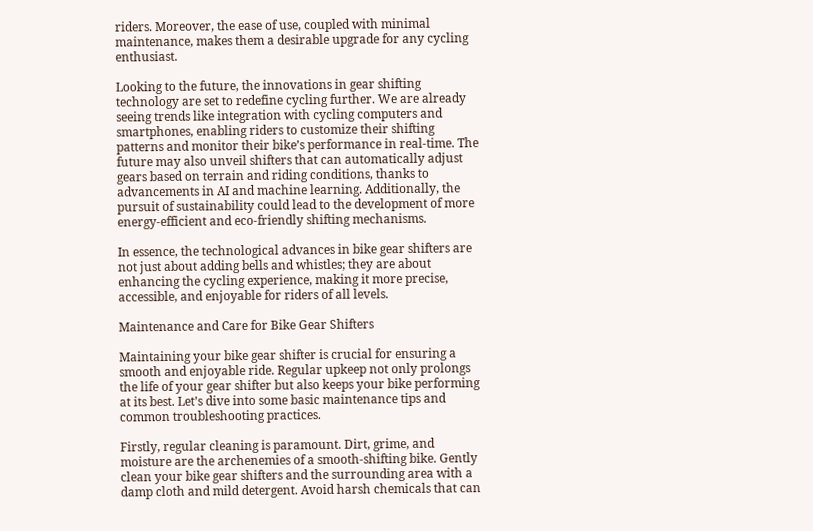riders. Moreover, the ease of use, coupled with minimal maintenance, makes them a desirable upgrade for any cycling enthusiast.

Looking to the future, the innovations in gear shifting technology are set to redefine cycling further. We are already seeing trends like integration with cycling computers and smartphones, enabling riders to customize their shifting patterns and monitor their bike’s performance in real-time. The future may also unveil shifters that can automatically adjust gears based on terrain and riding conditions, thanks to advancements in AI and machine learning. Additionally, the pursuit of sustainability could lead to the development of more energy-efficient and eco-friendly shifting mechanisms.

In essence, the technological advances in bike gear shifters are not just about adding bells and whistles; they are about enhancing the cycling experience, making it more precise, accessible, and enjoyable for riders of all levels.

Maintenance and Care for Bike Gear Shifters

Maintaining your bike gear shifter is crucial for ensuring a smooth and enjoyable ride. Regular upkeep not only prolongs the life of your gear shifter but also keeps your bike performing at its best. Let’s dive into some basic maintenance tips and common troubleshooting practices.

Firstly, regular cleaning is paramount. Dirt, grime, and moisture are the archenemies of a smooth-shifting bike. Gently clean your bike gear shifters and the surrounding area with a damp cloth and mild detergent. Avoid harsh chemicals that can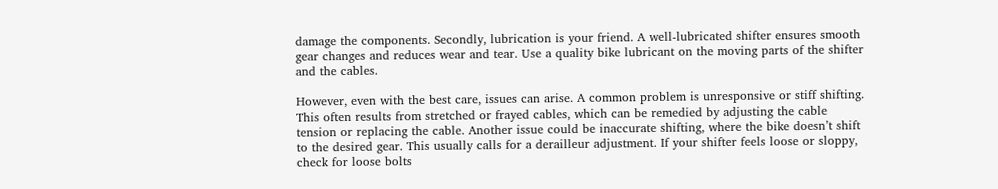damage the components. Secondly, lubrication is your friend. A well-lubricated shifter ensures smooth gear changes and reduces wear and tear. Use a quality bike lubricant on the moving parts of the shifter and the cables.

However, even with the best care, issues can arise. A common problem is unresponsive or stiff shifting. This often results from stretched or frayed cables, which can be remedied by adjusting the cable tension or replacing the cable. Another issue could be inaccurate shifting, where the bike doesn’t shift to the desired gear. This usually calls for a derailleur adjustment. If your shifter feels loose or sloppy, check for loose bolts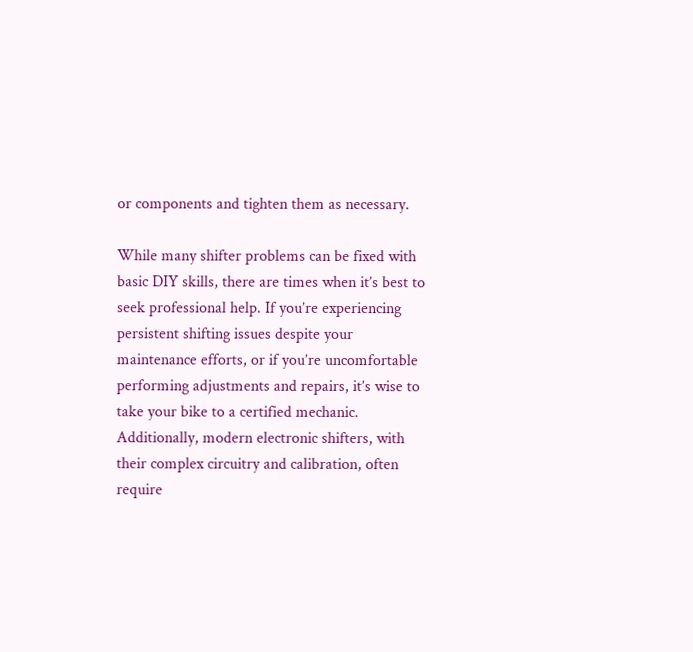or components and tighten them as necessary.

While many shifter problems can be fixed with basic DIY skills, there are times when it’s best to seek professional help. If you’re experiencing persistent shifting issues despite your maintenance efforts, or if you’re uncomfortable performing adjustments and repairs, it’s wise to take your bike to a certified mechanic. Additionally, modern electronic shifters, with their complex circuitry and calibration, often require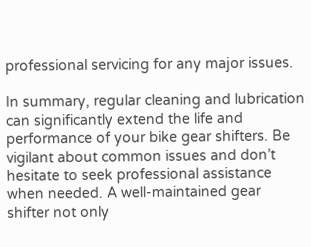professional servicing for any major issues.

In summary, regular cleaning and lubrication can significantly extend the life and performance of your bike gear shifters. Be vigilant about common issues and don’t hesitate to seek professional assistance when needed. A well-maintained gear shifter not only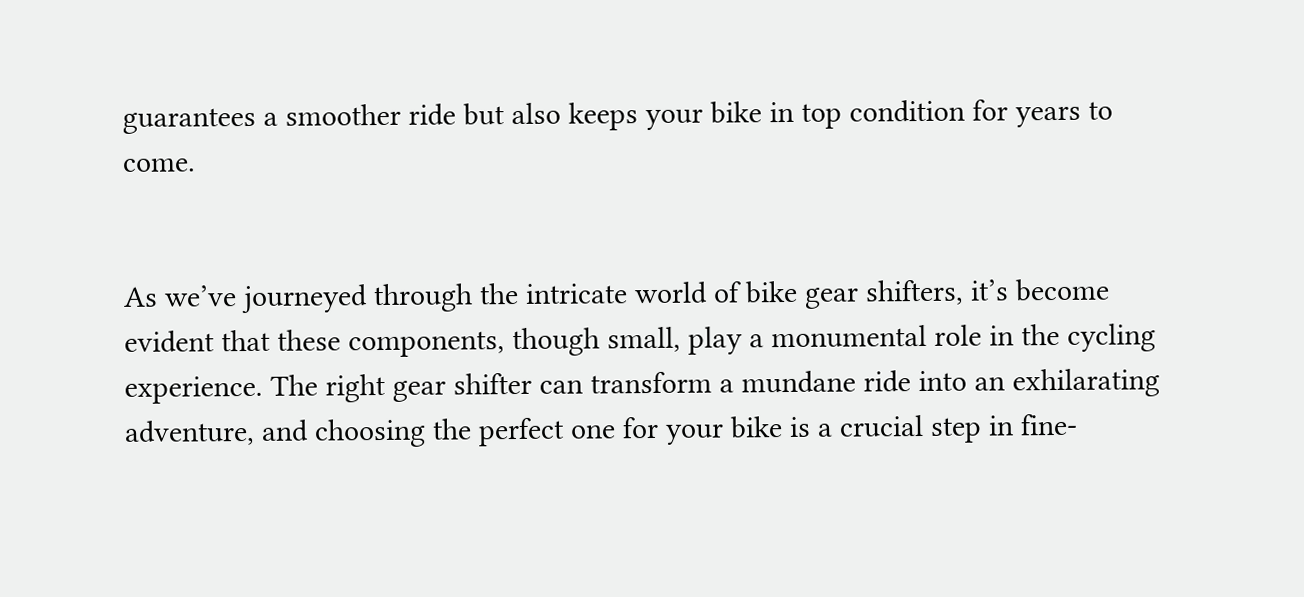guarantees a smoother ride but also keeps your bike in top condition for years to come.


As we’ve journeyed through the intricate world of bike gear shifters, it’s become evident that these components, though small, play a monumental role in the cycling experience. The right gear shifter can transform a mundane ride into an exhilarating adventure, and choosing the perfect one for your bike is a crucial step in fine-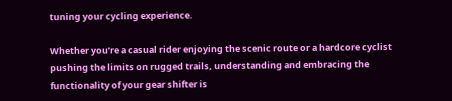tuning your cycling experience.

Whether you’re a casual rider enjoying the scenic route or a hardcore cyclist pushing the limits on rugged trails, understanding and embracing the functionality of your gear shifter is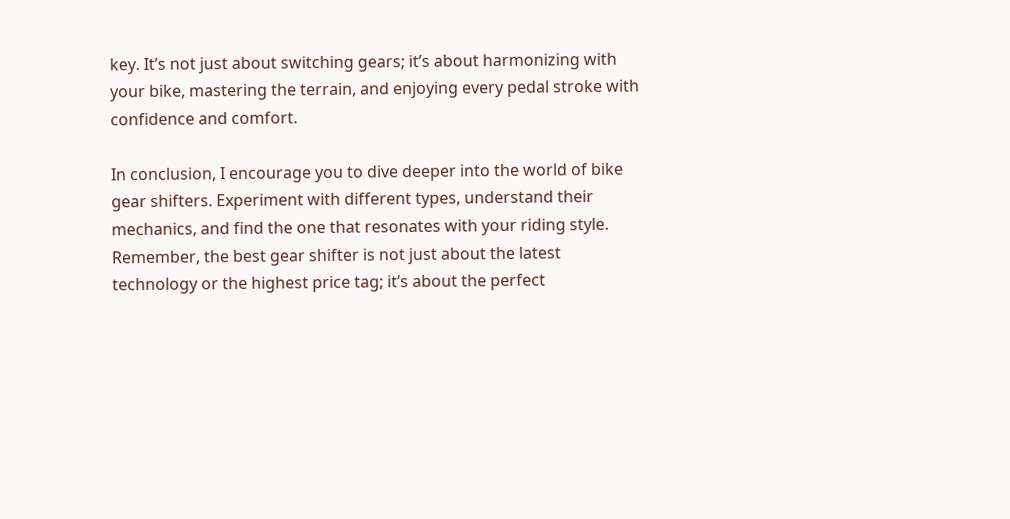key. It’s not just about switching gears; it’s about harmonizing with your bike, mastering the terrain, and enjoying every pedal stroke with confidence and comfort.

In conclusion, I encourage you to dive deeper into the world of bike gear shifters. Experiment with different types, understand their mechanics, and find the one that resonates with your riding style. Remember, the best gear shifter is not just about the latest technology or the highest price tag; it’s about the perfect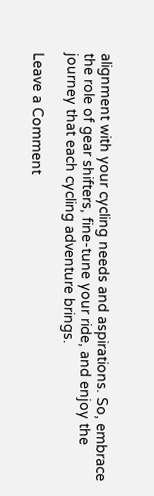alignment with your cycling needs and aspirations. So, embrace the role of gear shifters, fine-tune your ride, and enjoy the journey that each cycling adventure brings.

Leave a Comment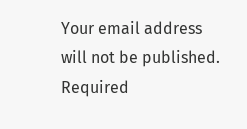Your email address will not be published. Required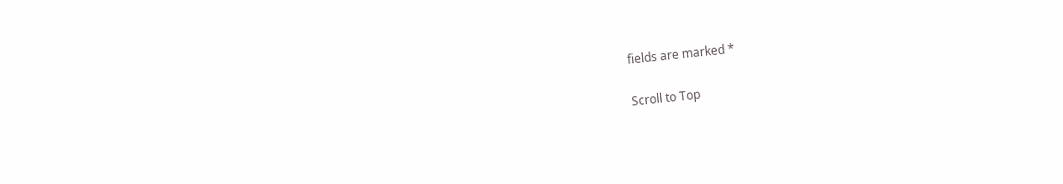fields are marked *

Scroll to Top